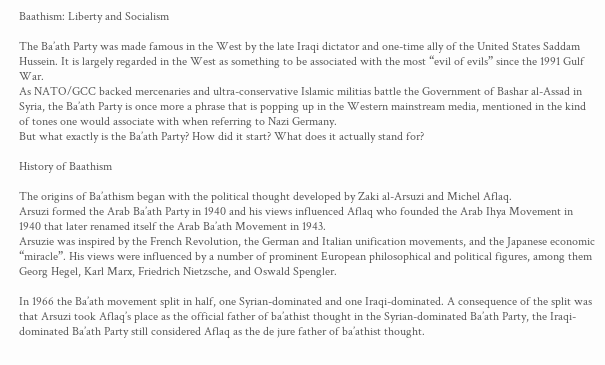Baathism: Liberty and Socialism

The Ba’ath Party was made famous in the West by the late Iraqi dictator and one-time ally of the United States Saddam Hussein. It is largely regarded in the West as something to be associated with the most “evil of evils” since the 1991 Gulf War.
As NATO/GCC backed mercenaries and ultra-conservative Islamic militias battle the Government of Bashar al-Assad in Syria, the Ba’ath Party is once more a phrase that is popping up in the Western mainstream media, mentioned in the kind of tones one would associate with when referring to Nazi Germany.
But what exactly is the Ba’ath Party? How did it start? What does it actually stand for?

History of Baathism

The origins of Ba’athism began with the political thought developed by Zaki al-Arsuzi and Michel Aflaq.
Arsuzi formed the Arab Ba’ath Party in 1940 and his views influenced Aflaq who founded the Arab Ihya Movement in 1940 that later renamed itself the Arab Ba’ath Movement in 1943.
Arsuzie was inspired by the French Revolution, the German and Italian unification movements, and the Japanese economic “miracle”. His views were influenced by a number of prominent European philosophical and political figures, among them Georg Hegel, Karl Marx, Friedrich Nietzsche, and Oswald Spengler.

In 1966 the Ba’ath movement split in half, one Syrian-dominated and one Iraqi-dominated. A consequence of the split was that Arsuzi took Aflaq’s place as the official father of ba’athist thought in the Syrian-dominated Ba’ath Party, the Iraqi-dominated Ba’ath Party still considered Aflaq as the de jure father of ba’athist thought.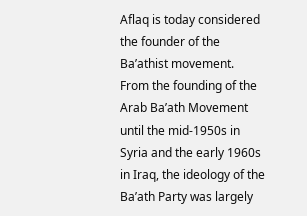Aflaq is today considered the founder of the Ba’athist movement. From the founding of the Arab Ba’ath Movement until the mid-1950s in Syria and the early 1960s in Iraq, the ideology of the Ba’ath Party was largely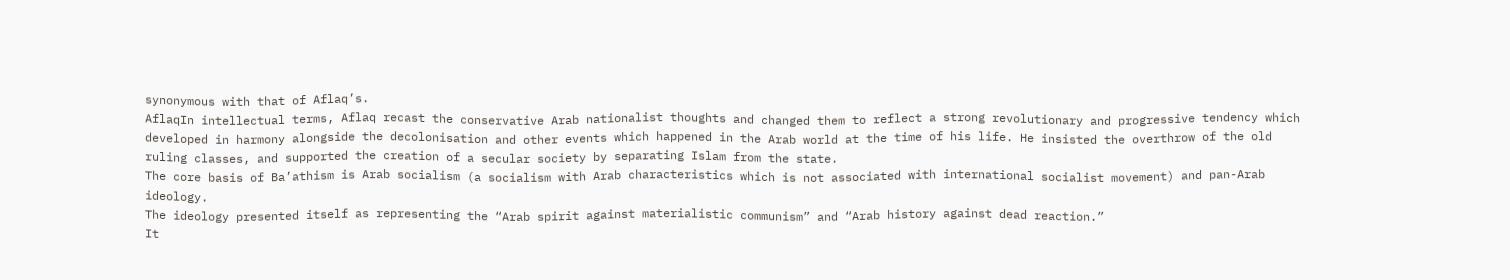synonymous with that of Aflaq’s.
AflaqIn intellectual terms, Aflaq recast the conservative Arab nationalist thoughts and changed them to reflect a strong revolutionary and progressive tendency which developed in harmony alongside the decolonisation and other events which happened in the Arab world at the time of his life. He insisted the overthrow of the old ruling classes, and supported the creation of a secular society by separating Islam from the state.
The core basis of Ba’athism is Arab socialism (a socialism with Arab characteristics which is not associated with international socialist movement) and pan-Arab ideology.
The ideology presented itself as representing the “Arab spirit against materialistic communism” and “Arab history against dead reaction.”
It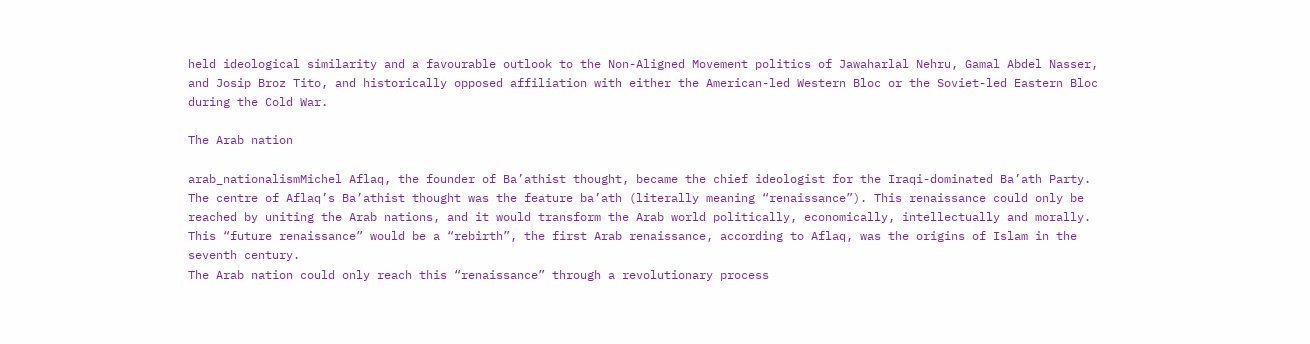held ideological similarity and a favourable outlook to the Non-Aligned Movement politics of Jawaharlal Nehru, Gamal Abdel Nasser, and Josip Broz Tito, and historically opposed affiliation with either the American-led Western Bloc or the Soviet-led Eastern Bloc during the Cold War.

The Arab nation

arab_nationalismMichel Aflaq, the founder of Ba’athist thought, became the chief ideologist for the Iraqi-dominated Ba’ath Party.
The centre of Aflaq’s Ba’athist thought was the feature ba’ath (literally meaning “renaissance”). This renaissance could only be reached by uniting the Arab nations, and it would transform the Arab world politically, economically, intellectually and morally.
This “future renaissance” would be a “rebirth”, the first Arab renaissance, according to Aflaq, was the origins of Islam in the seventh century.
The Arab nation could only reach this “renaissance” through a revolutionary process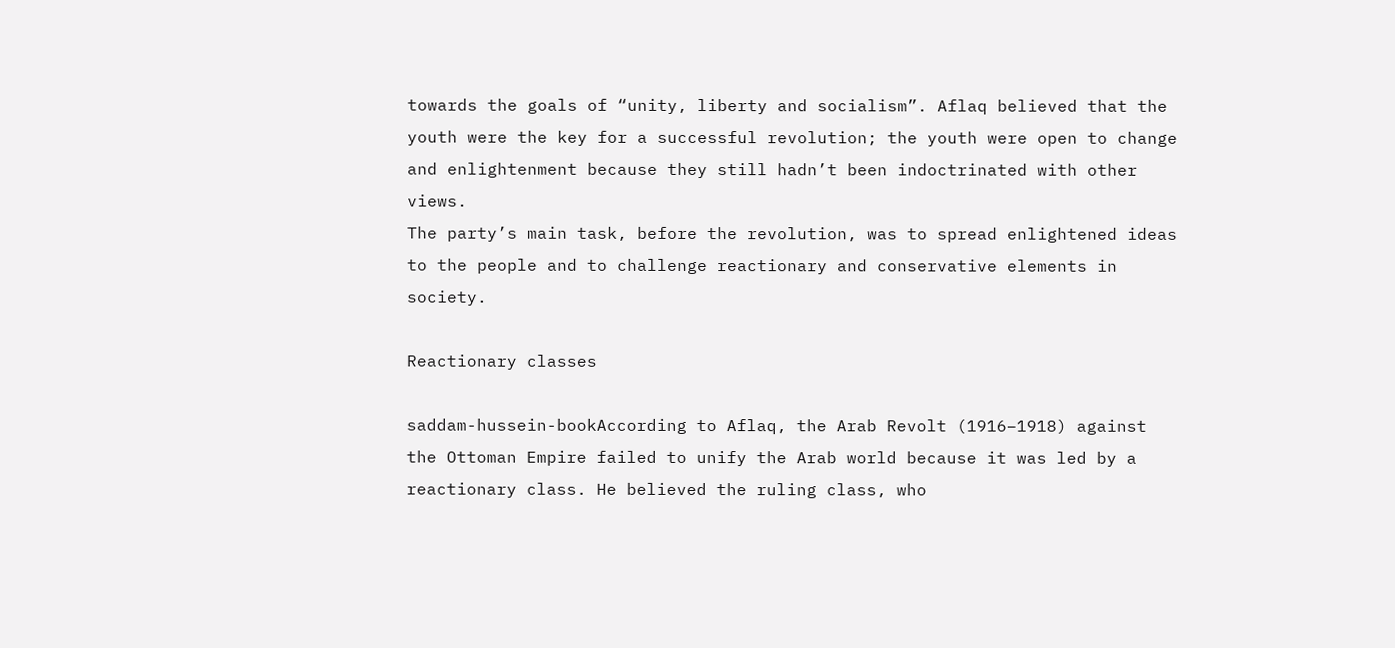towards the goals of “unity, liberty and socialism”. Aflaq believed that the youth were the key for a successful revolution; the youth were open to change and enlightenment because they still hadn’t been indoctrinated with other views.
The party’s main task, before the revolution, was to spread enlightened ideas to the people and to challenge reactionary and conservative elements in society.

Reactionary classes

saddam-hussein-bookAccording to Aflaq, the Arab Revolt (1916–1918) against the Ottoman Empire failed to unify the Arab world because it was led by a reactionary class. He believed the ruling class, who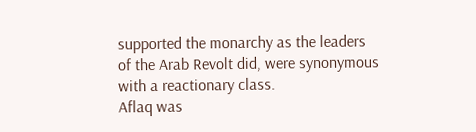supported the monarchy as the leaders of the Arab Revolt did, were synonymous with a reactionary class.
Aflaq was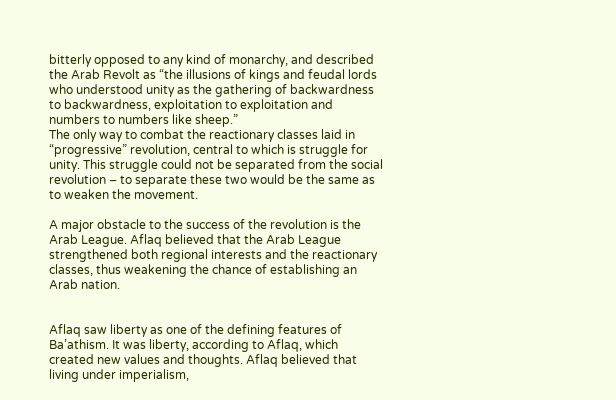bitterly opposed to any kind of monarchy, and described the Arab Revolt as “the illusions of kings and feudal lords who understood unity as the gathering of backwardness to backwardness, exploitation to exploitation and numbers to numbers like sheep.”
The only way to combat the reactionary classes laid in “progressive” revolution, central to which is struggle for unity. This struggle could not be separated from the social revolution – to separate these two would be the same as to weaken the movement.

A major obstacle to the success of the revolution is the Arab League. Aflaq believed that the Arab League strengthened both regional interests and the reactionary classes, thus weakening the chance of establishing an Arab nation.


Aflaq saw liberty as one of the defining features of Ba’athism. It was liberty, according to Aflaq, which created new values and thoughts. Aflaq believed that living under imperialism,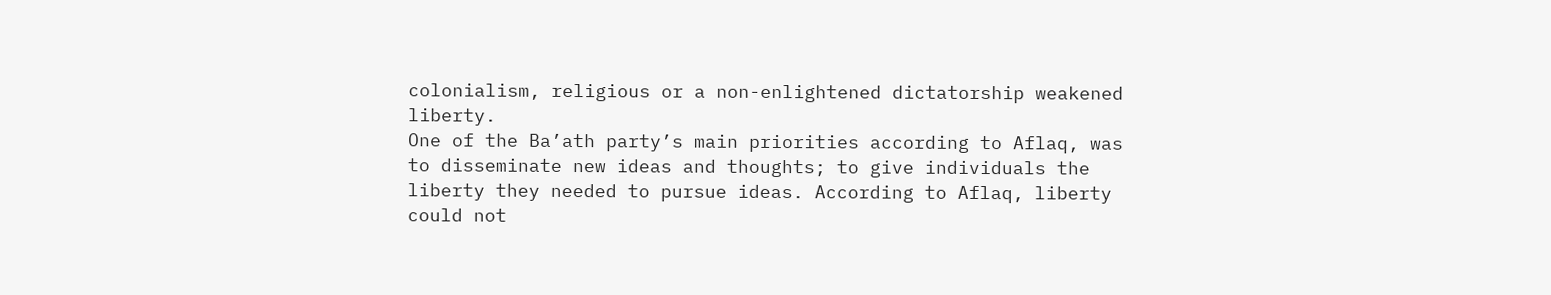colonialism, religious or a non-enlightened dictatorship weakened liberty.
One of the Ba’ath party’s main priorities according to Aflaq, was to disseminate new ideas and thoughts; to give individuals the liberty they needed to pursue ideas. According to Aflaq, liberty could not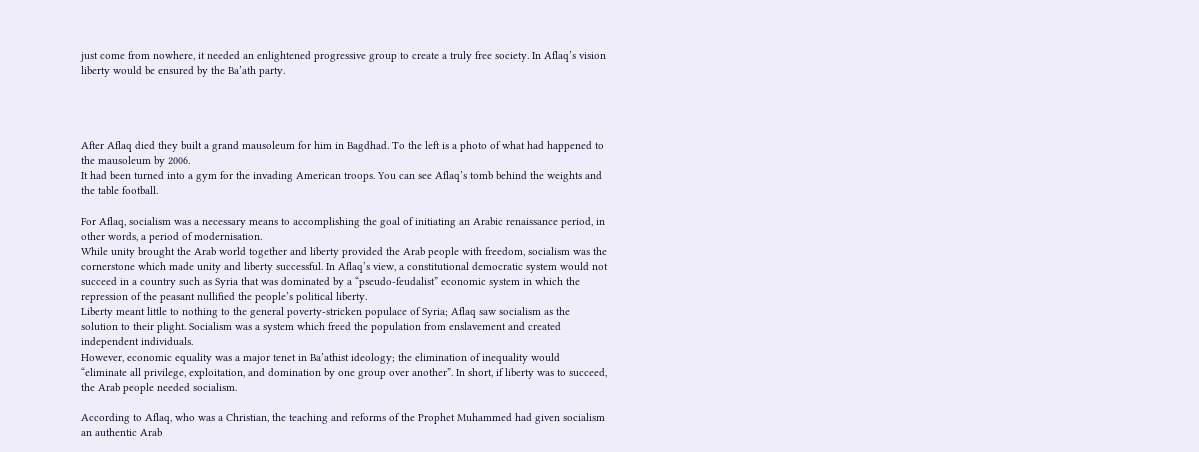just come from nowhere, it needed an enlightened progressive group to create a truly free society. In Aflaq’s vision liberty would be ensured by the Ba’ath party.




After Aflaq died they built a grand mausoleum for him in Bagdhad. To the left is a photo of what had happened to the mausoleum by 2006.
It had been turned into a gym for the invading American troops. You can see Aflaq’s tomb behind the weights and the table football.

For Aflaq, socialism was a necessary means to accomplishing the goal of initiating an Arabic renaissance period, in other words, a period of modernisation.
While unity brought the Arab world together and liberty provided the Arab people with freedom, socialism was the cornerstone which made unity and liberty successful. In Aflaq’s view, a constitutional democratic system would not succeed in a country such as Syria that was dominated by a “pseudo-feudalist” economic system in which the repression of the peasant nullified the people’s political liberty.
Liberty meant little to nothing to the general poverty-stricken populace of Syria; Aflaq saw socialism as the solution to their plight. Socialism was a system which freed the population from enslavement and created independent individuals.
However, economic equality was a major tenet in Ba’athist ideology; the elimination of inequality would “eliminate all privilege, exploitation, and domination by one group over another”. In short, if liberty was to succeed, the Arab people needed socialism.

According to Aflaq, who was a Christian, the teaching and reforms of the Prophet Muhammed had given socialism an authentic Arab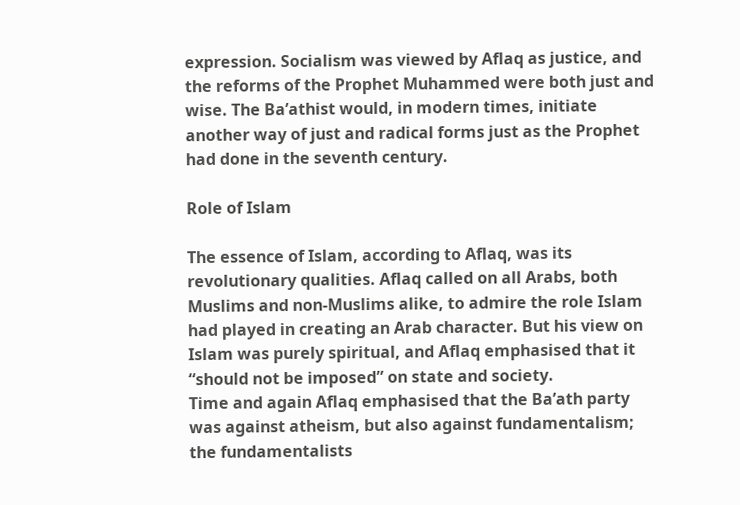expression. Socialism was viewed by Aflaq as justice, and the reforms of the Prophet Muhammed were both just and wise. The Ba’athist would, in modern times, initiate another way of just and radical forms just as the Prophet had done in the seventh century.

Role of Islam

The essence of Islam, according to Aflaq, was its revolutionary qualities. Aflaq called on all Arabs, both Muslims and non-Muslims alike, to admire the role Islam had played in creating an Arab character. But his view on Islam was purely spiritual, and Aflaq emphasised that it “should not be imposed” on state and society.
Time and again Aflaq emphasised that the Ba’ath party was against atheism, but also against fundamentalism; the fundamentalists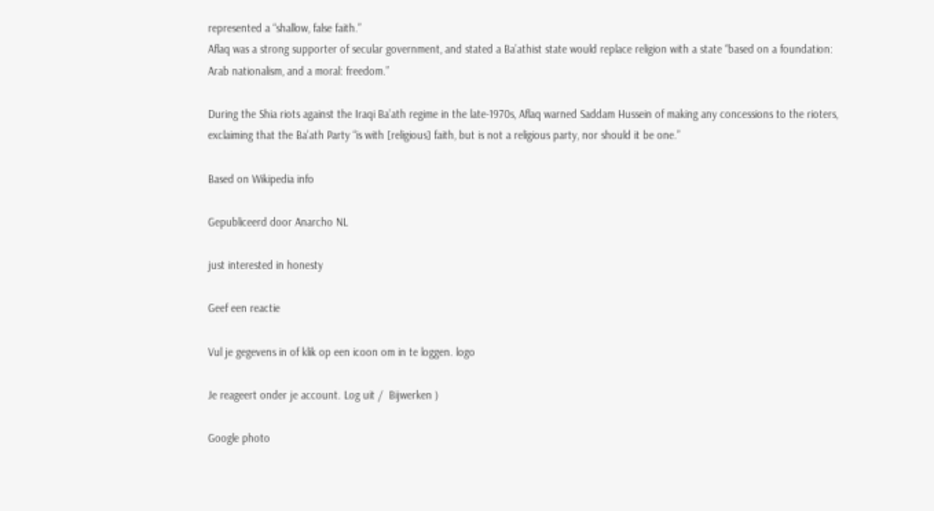represented a “shallow, false faith.”
Aflaq was a strong supporter of secular government, and stated a Ba’athist state would replace religion with a state “based on a foundation: Arab nationalism, and a moral: freedom.”

During the Shia riots against the Iraqi Ba’ath regime in the late-1970s, Aflaq warned Saddam Hussein of making any concessions to the rioters, exclaiming that the Ba’ath Party “is with [religious] faith, but is not a religious party, nor should it be one.”

Based on Wikipedia info

Gepubliceerd door Anarcho NL

just interested in honesty

Geef een reactie

Vul je gegevens in of klik op een icoon om in te loggen. logo

Je reageert onder je account. Log uit /  Bijwerken )

Google photo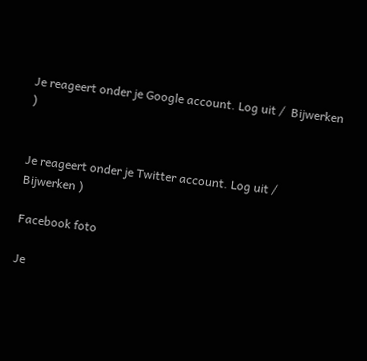Je reageert onder je Google account. Log uit /  Bijwerken )


Je reageert onder je Twitter account. Log uit /  Bijwerken )

Facebook foto

Je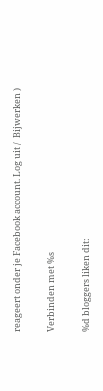reageert onder je Facebook account. Log uit /  Bijwerken )

Verbinden met %s

%d bloggers liken dit: